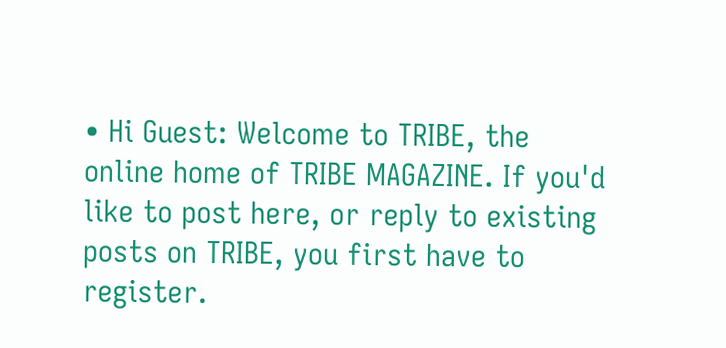• Hi Guest: Welcome to TRIBE, the online home of TRIBE MAGAZINE. If you'd like to post here, or reply to existing posts on TRIBE, you first have to register.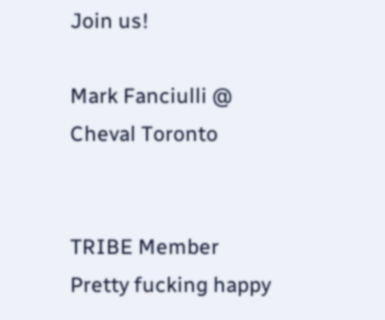Join us!

Mark Fanciulli @ Cheval Toronto


TRIBE Member
Pretty fucking happy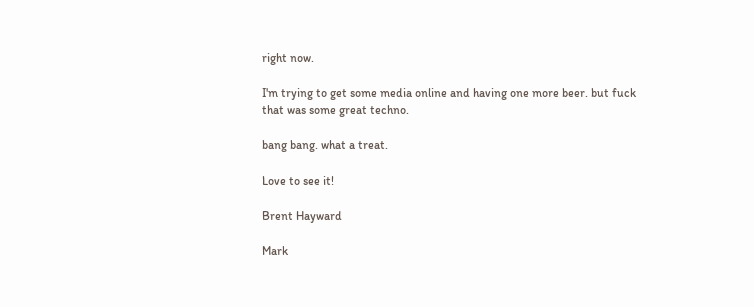right now.

I'm trying to get some media online and having one more beer. but fuck that was some great techno.

bang bang. what a treat.

Love to see it!

Brent Hayward

Mark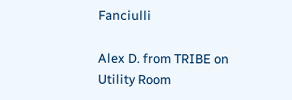Fanciulli

Alex D. from TRIBE on Utility Room